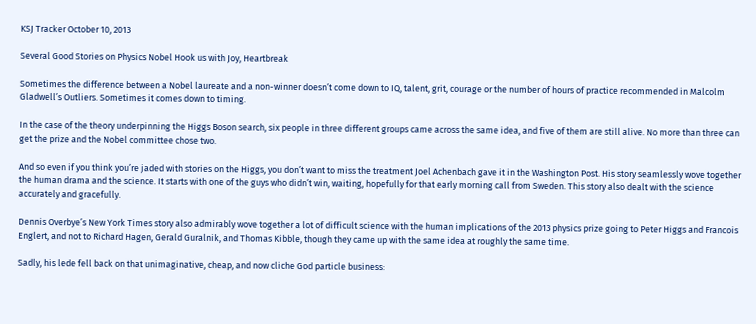KSJ Tracker October 10, 2013

Several Good Stories on Physics Nobel Hook us with Joy, Heartbreak

Sometimes the difference between a Nobel laureate and a non-winner doesn’t come down to IQ, talent, grit, courage or the number of hours of practice recommended in Malcolm Gladwell’s Outliers. Sometimes it comes down to timing.

In the case of the theory underpinning the Higgs Boson search, six people in three different groups came across the same idea, and five of them are still alive. No more than three can get the prize and the Nobel committee chose two.

And so even if you think you’re jaded with stories on the Higgs, you don’t want to miss the treatment Joel Achenbach gave it in the Washington Post. His story seamlessly wove together the human drama and the science. It starts with one of the guys who didn’t win, waiting, hopefully for that early morning call from Sweden. This story also dealt with the science accurately and gracefully.

Dennis Overbye’s New York Times story also admirably wove together a lot of difficult science with the human implications of the 2013 physics prize going to Peter Higgs and Francois Englert, and not to Richard Hagen, Gerald Guralnik, and Thomas Kibble, though they came up with the same idea at roughly the same time.

Sadly, his lede fell back on that unimaginative, cheap, and now cliche God particle business: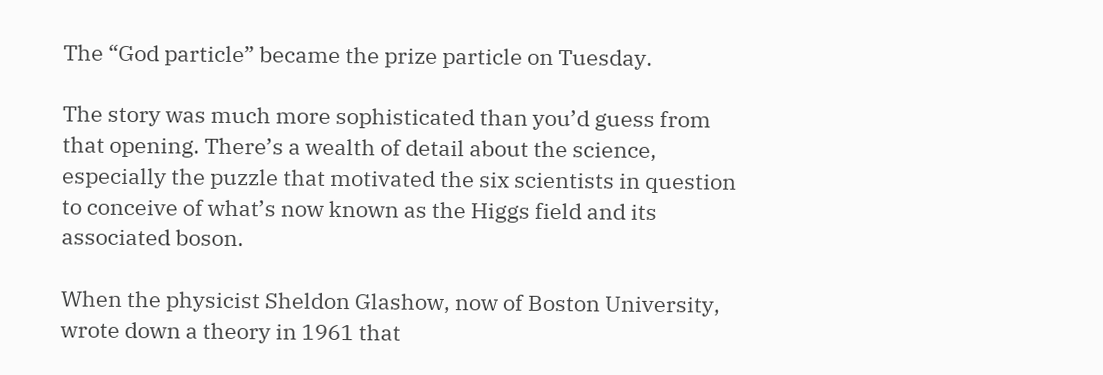The “God particle” became the prize particle on Tuesday.

The story was much more sophisticated than you’d guess from that opening. There’s a wealth of detail about the science, especially the puzzle that motivated the six scientists in question to conceive of what’s now known as the Higgs field and its associated boson.

When the physicist Sheldon Glashow, now of Boston University, wrote down a theory in 1961 that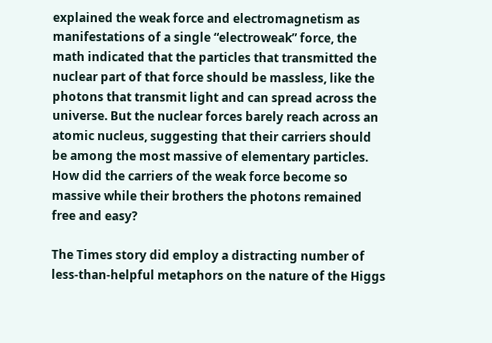explained the weak force and electromagnetism as manifestations of a single “electroweak” force, the math indicated that the particles that transmitted the nuclear part of that force should be massless, like the photons that transmit light and can spread across the universe. But the nuclear forces barely reach across an atomic nucleus, suggesting that their carriers should be among the most massive of elementary particles. How did the carriers of the weak force become so massive while their brothers the photons remained free and easy?

The Times story did employ a distracting number of less-than-helpful metaphors on the nature of the Higgs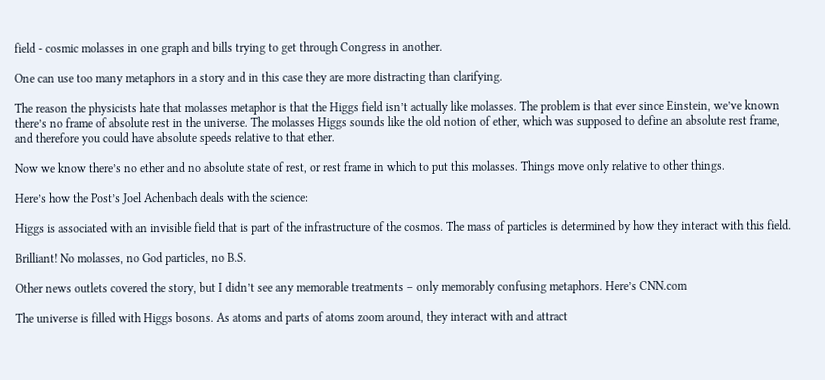field - cosmic molasses in one graph and bills trying to get through Congress in another.

One can use too many metaphors in a story and in this case they are more distracting than clarifying.

The reason the physicists hate that molasses metaphor is that the Higgs field isn’t actually like molasses. The problem is that ever since Einstein, we’ve known there’s no frame of absolute rest in the universe. The molasses Higgs sounds like the old notion of ether, which was supposed to define an absolute rest frame, and therefore you could have absolute speeds relative to that ether.

Now we know there’s no ether and no absolute state of rest, or rest frame in which to put this molasses. Things move only relative to other things.

Here’s how the Post’s Joel Achenbach deals with the science:

Higgs is associated with an invisible field that is part of the infrastructure of the cosmos. The mass of particles is determined by how they interact with this field.

Brilliant! No molasses, no God particles, no B.S.

Other news outlets covered the story, but I didn’t see any memorable treatments – only memorably confusing metaphors. Here’s CNN.com

The universe is filled with Higgs bosons. As atoms and parts of atoms zoom around, they interact with and attract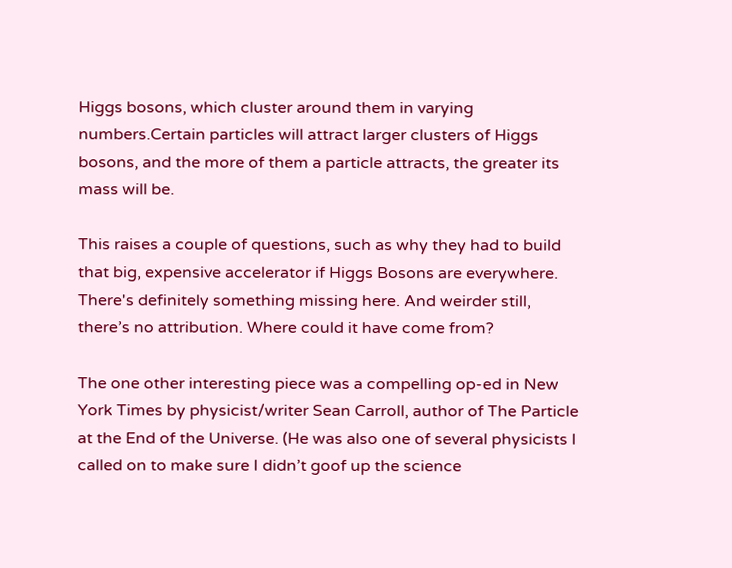Higgs bosons, which cluster around them in varying numbers.Certain particles will attract larger clusters of Higgs bosons, and the more of them a particle attracts, the greater its mass will be.

This raises a couple of questions, such as why they had to build that big, expensive accelerator if Higgs Bosons are everywhere. There's definitely something missing here. And weirder still, there’s no attribution. Where could it have come from?

The one other interesting piece was a compelling op-ed in New York Times by physicist/writer Sean Carroll, author of The Particle at the End of the Universe. (He was also one of several physicists I called on to make sure I didn’t goof up the science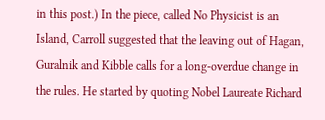in this post.) In the piece, called No Physicist is an Island, Carroll suggested that the leaving out of Hagan, Guralnik and Kibble calls for a long-overdue change in the rules. He started by quoting Nobel Laureate Richard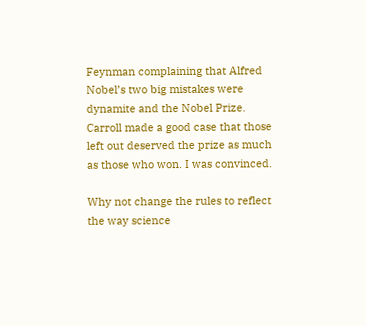Feynman complaining that Alfred Nobel’s two big mistakes were dynamite and the Nobel Prize. Carroll made a good case that those left out deserved the prize as much as those who won. I was convinced.

Why not change the rules to reflect the way science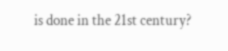is done in the 21st century?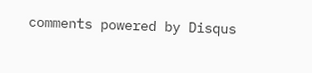comments powered by Disqus